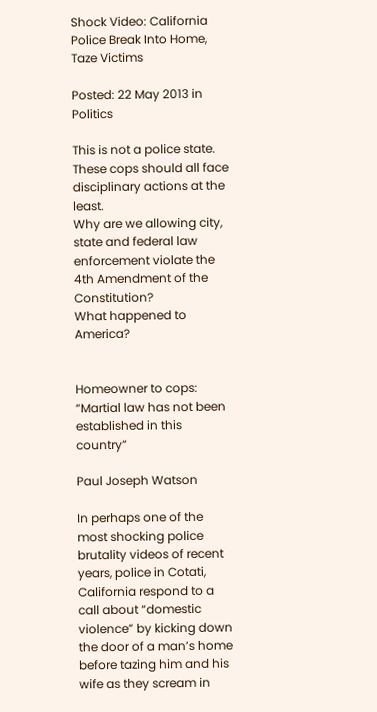Shock Video: California Police Break Into Home, Taze Victims

Posted: 22 May 2013 in Politics

This is not a police state. These cops should all face disciplinary actions at the least.
Why are we allowing city, state and federal law enforcement violate the 4th Amendment of the Constitution?
What happened to America?


Homeowner to cops: “Martial law has not been established in this country”

Paul Joseph Watson

In perhaps one of the most shocking police brutality videos of recent years, police in Cotati, California respond to a call about “domestic violence” by kicking down the door of a man’s home before tazing him and his wife as they scream in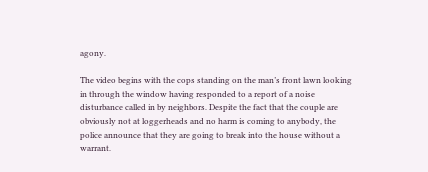agony.

The video begins with the cops standing on the man’s front lawn looking in through the window having responded to a report of a noise disturbance called in by neighbors. Despite the fact that the couple are obviously not at loggerheads and no harm is coming to anybody, the police announce that they are going to break into the house without a warrant.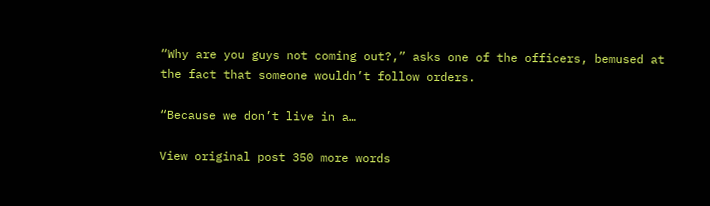“Why are you guys not coming out?,” asks one of the officers, bemused at the fact that someone wouldn’t follow orders.

“Because we don’t live in a…

View original post 350 more words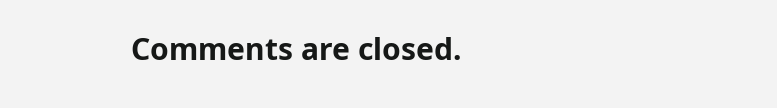Comments are closed.